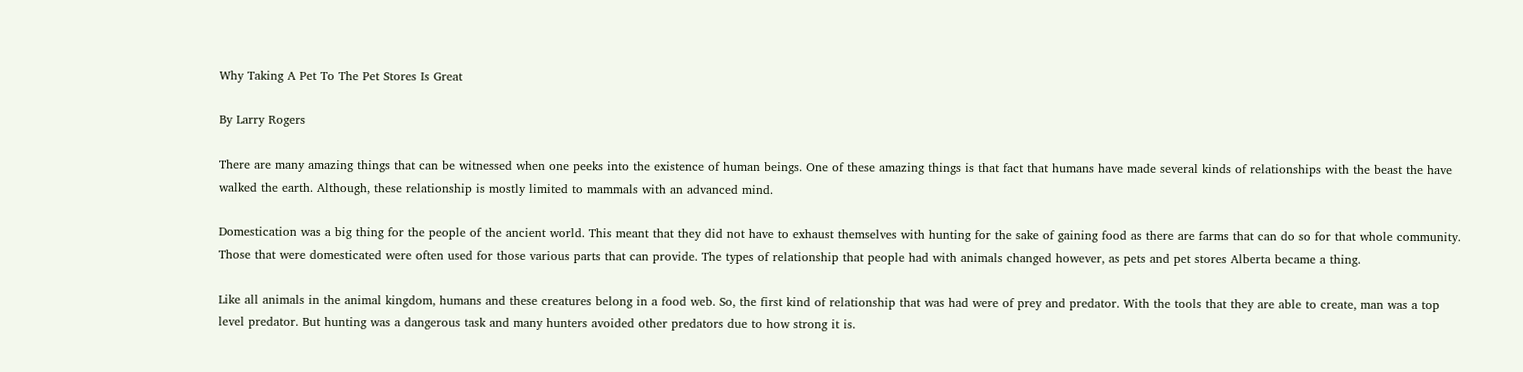Why Taking A Pet To The Pet Stores Is Great

By Larry Rogers

There are many amazing things that can be witnessed when one peeks into the existence of human beings. One of these amazing things is that fact that humans have made several kinds of relationships with the beast the have walked the earth. Although, these relationship is mostly limited to mammals with an advanced mind.

Domestication was a big thing for the people of the ancient world. This meant that they did not have to exhaust themselves with hunting for the sake of gaining food as there are farms that can do so for that whole community. Those that were domesticated were often used for those various parts that can provide. The types of relationship that people had with animals changed however, as pets and pet stores Alberta became a thing.

Like all animals in the animal kingdom, humans and these creatures belong in a food web. So, the first kind of relationship that was had were of prey and predator. With the tools that they are able to create, man was a top level predator. But hunting was a dangerous task and many hunters avoided other predators due to how strong it is.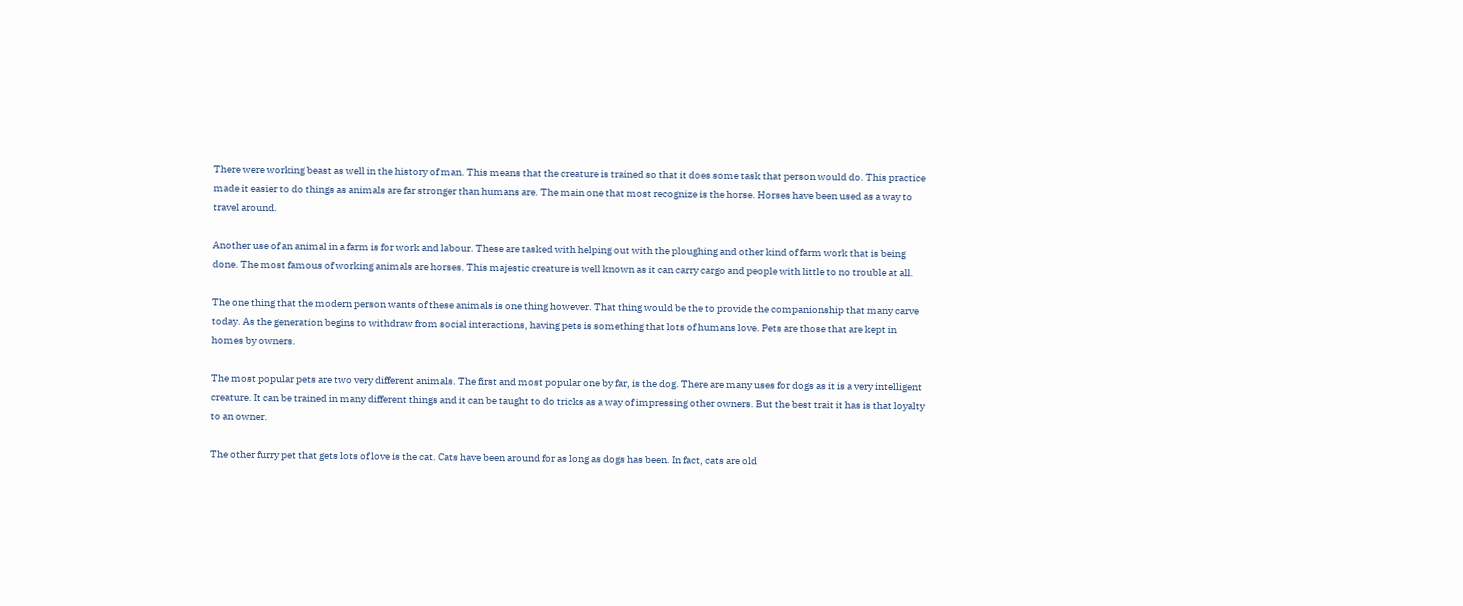There were working beast as well in the history of man. This means that the creature is trained so that it does some task that person would do. This practice made it easier to do things as animals are far stronger than humans are. The main one that most recognize is the horse. Horses have been used as a way to travel around.

Another use of an animal in a farm is for work and labour. These are tasked with helping out with the ploughing and other kind of farm work that is being done. The most famous of working animals are horses. This majestic creature is well known as it can carry cargo and people with little to no trouble at all.

The one thing that the modern person wants of these animals is one thing however. That thing would be the to provide the companionship that many carve today. As the generation begins to withdraw from social interactions, having pets is something that lots of humans love. Pets are those that are kept in homes by owners.

The most popular pets are two very different animals. The first and most popular one by far, is the dog. There are many uses for dogs as it is a very intelligent creature. It can be trained in many different things and it can be taught to do tricks as a way of impressing other owners. But the best trait it has is that loyalty to an owner.

The other furry pet that gets lots of love is the cat. Cats have been around for as long as dogs has been. In fact, cats are old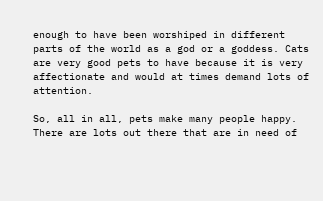enough to have been worshiped in different parts of the world as a god or a goddess. Cats are very good pets to have because it is very affectionate and would at times demand lots of attention.

So, all in all, pets make many people happy. There are lots out there that are in need of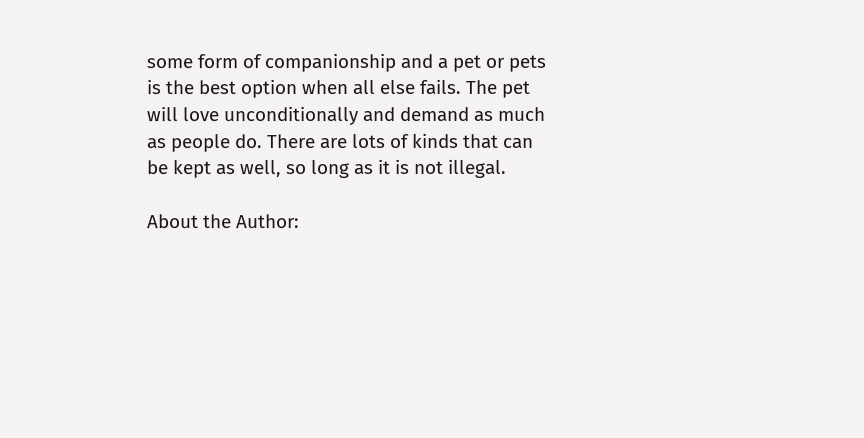some form of companionship and a pet or pets is the best option when all else fails. The pet will love unconditionally and demand as much as people do. There are lots of kinds that can be kept as well, so long as it is not illegal.

About the Author: